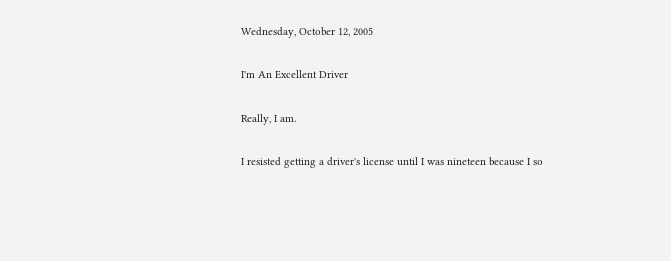Wednesday, October 12, 2005

I'm An Excellent Driver

Really, I am.

I resisted getting a driver's license until I was nineteen because I so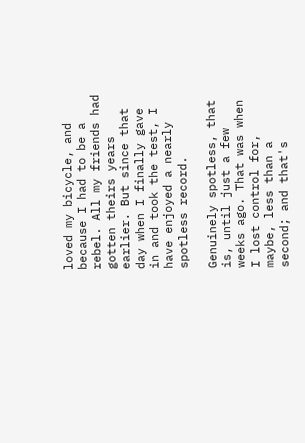loved my bicycle, and because I had to be a rebel. All my friends had gotten theirs years earlier. But since that day when I finally gave in and took the test, I have enjoyed a nearly spotless record.

Genuinely spotless, that is, until just a few weeks ago. That was when I lost control for, maybe, less than a second; and that's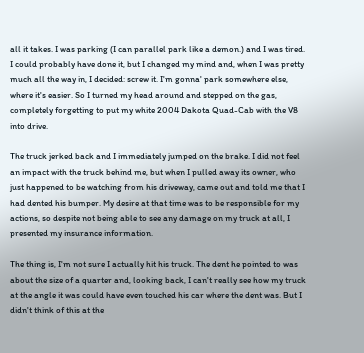all it takes. I was parking (I can parallel park like a demon.) and I was tired. I could probably have done it, but I changed my mind and, when I was pretty much all the way in, I decided: screw it. I'm gonna' park somewhere else, where it's easier. So I turned my head around and stepped on the gas, completely forgetting to put my white 2004 Dakota Quad-Cab with the V8 into drive.

The truck jerked back and I immediately jumped on the brake. I did not feel an impact with the truck behind me, but when I pulled away its owner, who just happened to be watching from his driveway, came out and told me that I had dented his bumper. My desire at that time was to be responsible for my actions, so despite not being able to see any damage on my truck at all, I presented my insurance information.

The thing is, I'm not sure I actually hit his truck. The dent he pointed to was about the size of a quarter and, looking back, I can't really see how my truck at the angle it was could have even touched his car where the dent was. But I didn't think of this at the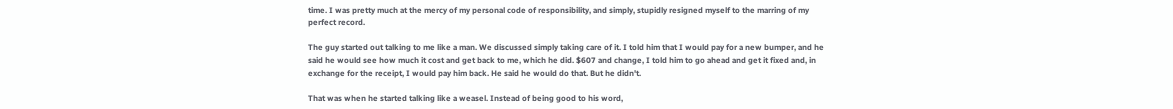time. I was pretty much at the mercy of my personal code of responsibility, and simply, stupidly resigned myself to the marring of my perfect record.

The guy started out talking to me like a man. We discussed simply taking care of it. I told him that I would pay for a new bumper, and he said he would see how much it cost and get back to me, which he did. $607 and change, I told him to go ahead and get it fixed and, in exchange for the receipt, I would pay him back. He said he would do that. But he didn't.

That was when he started talking like a weasel. Instead of being good to his word,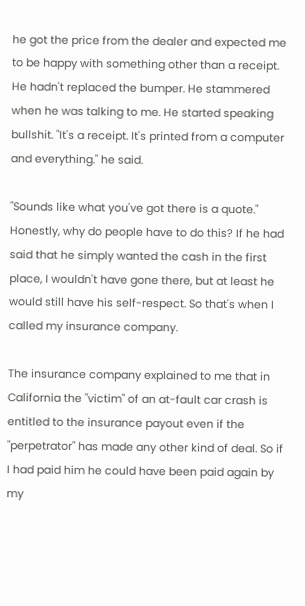he got the price from the dealer and expected me to be happy with something other than a receipt. He hadn't replaced the bumper. He stammered when he was talking to me. He started speaking bullshit. "It's a receipt. It's printed from a computer and everything." he said.

"Sounds like what you've got there is a quote." Honestly, why do people have to do this? If he had said that he simply wanted the cash in the first place, I wouldn't have gone there, but at least he would still have his self-respect. So that's when I called my insurance company.

The insurance company explained to me that in California the "victim" of an at-fault car crash is entitled to the insurance payout even if the "perpetrator" has made any other kind of deal. So if I had paid him he could have been paid again by my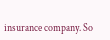insurance company. So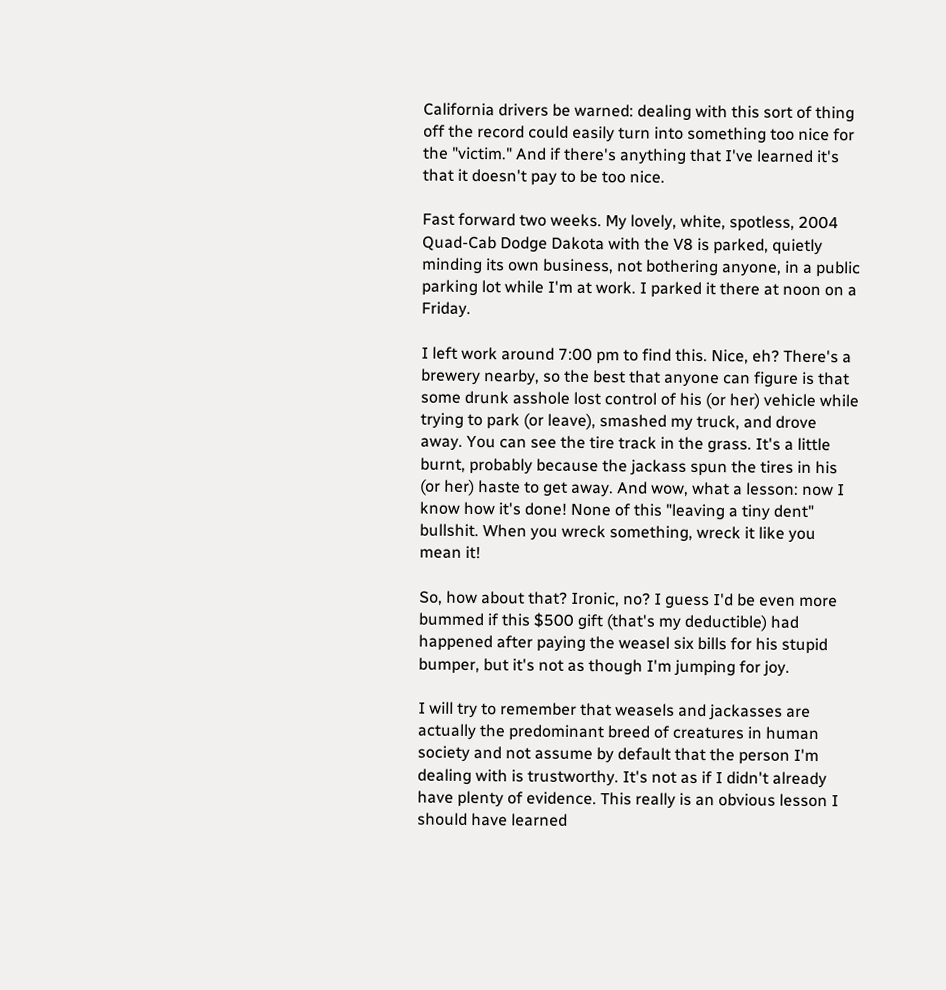California drivers be warned: dealing with this sort of thing off the record could easily turn into something too nice for the "victim." And if there's anything that I've learned it's that it doesn't pay to be too nice.

Fast forward two weeks. My lovely, white, spotless, 2004 Quad-Cab Dodge Dakota with the V8 is parked, quietly minding its own business, not bothering anyone, in a public parking lot while I'm at work. I parked it there at noon on a Friday.

I left work around 7:00 pm to find this. Nice, eh? There's a brewery nearby, so the best that anyone can figure is that some drunk asshole lost control of his (or her) vehicle while trying to park (or leave), smashed my truck, and drove away. You can see the tire track in the grass. It's a little burnt, probably because the jackass spun the tires in his (or her) haste to get away. And wow, what a lesson: now I know how it's done! None of this "leaving a tiny dent" bullshit. When you wreck something, wreck it like you mean it!

So, how about that? Ironic, no? I guess I'd be even more bummed if this $500 gift (that's my deductible) had happened after paying the weasel six bills for his stupid bumper, but it's not as though I'm jumping for joy.

I will try to remember that weasels and jackasses are actually the predominant breed of creatures in human society and not assume by default that the person I'm dealing with is trustworthy. It's not as if I didn't already have plenty of evidence. This really is an obvious lesson I should have learned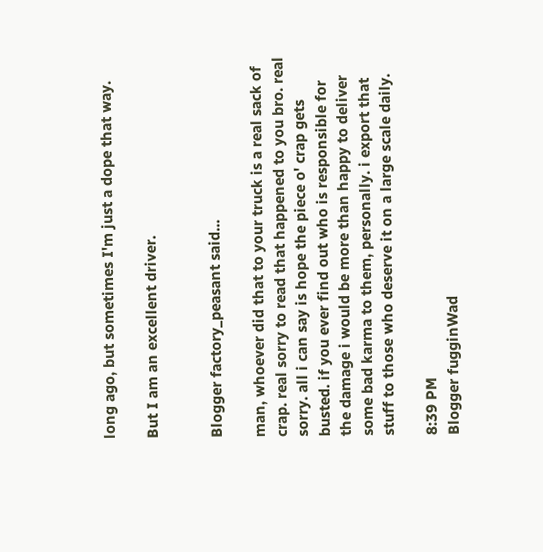long ago, but sometimes I'm just a dope that way.

But I am an excellent driver.


Blogger factory_peasant said...

man, whoever did that to your truck is a real sack of crap. real sorry to read that happened to you bro. real sorry. all i can say is hope the piece o' crap gets busted. if you ever find out who is responsible for the damage i would be more than happy to deliver some bad karma to them, personally. i export that stuff to those who deserve it on a large scale daily.

8:39 PM
Blogger fugginWad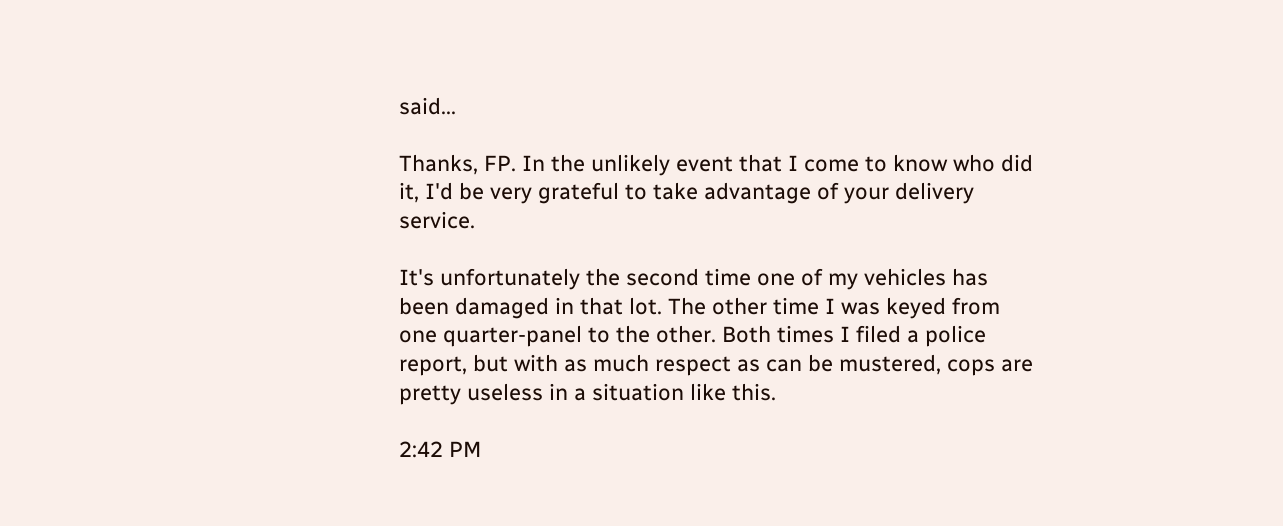said...

Thanks, FP. In the unlikely event that I come to know who did it, I'd be very grateful to take advantage of your delivery service.

It's unfortunately the second time one of my vehicles has been damaged in that lot. The other time I was keyed from one quarter-panel to the other. Both times I filed a police report, but with as much respect as can be mustered, cops are pretty useless in a situation like this.

2:42 PM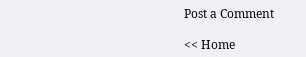Post a Comment

<< Home